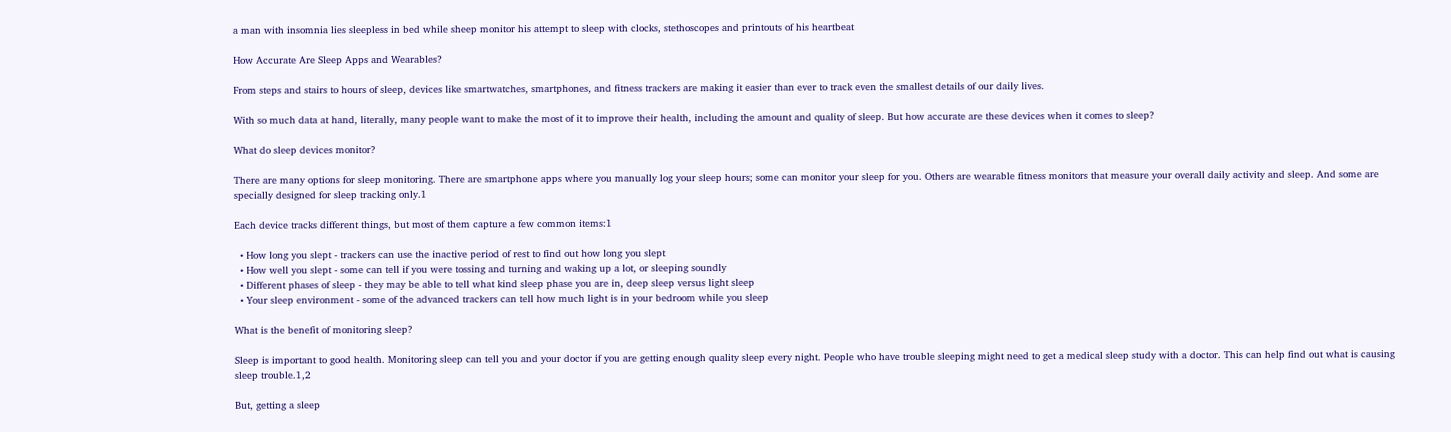a man with insomnia lies sleepless in bed while sheep monitor his attempt to sleep with clocks, stethoscopes and printouts of his heartbeat

How Accurate Are Sleep Apps and Wearables?

From steps and stairs to hours of sleep, devices like smartwatches, smartphones, and fitness trackers are making it easier than ever to track even the smallest details of our daily lives.

With so much data at hand, literally, many people want to make the most of it to improve their health, including the amount and quality of sleep. But how accurate are these devices when it comes to sleep?

What do sleep devices monitor?

There are many options for sleep monitoring. There are smartphone apps where you manually log your sleep hours; some can monitor your sleep for you. Others are wearable fitness monitors that measure your overall daily activity and sleep. And some are specially designed for sleep tracking only.1

Each device tracks different things, but most of them capture a few common items:1

  • How long you slept - trackers can use the inactive period of rest to find out how long you slept
  • How well you slept - some can tell if you were tossing and turning and waking up a lot, or sleeping soundly
  • Different phases of sleep - they may be able to tell what kind sleep phase you are in, deep sleep versus light sleep
  • Your sleep environment - some of the advanced trackers can tell how much light is in your bedroom while you sleep

What is the benefit of monitoring sleep?

Sleep is important to good health. Monitoring sleep can tell you and your doctor if you are getting enough quality sleep every night. People who have trouble sleeping might need to get a medical sleep study with a doctor. This can help find out what is causing sleep trouble.1,2

But, getting a sleep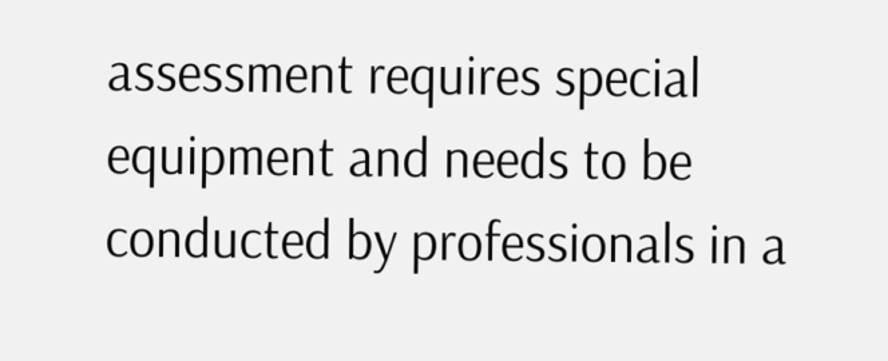assessment requires special equipment and needs to be conducted by professionals in a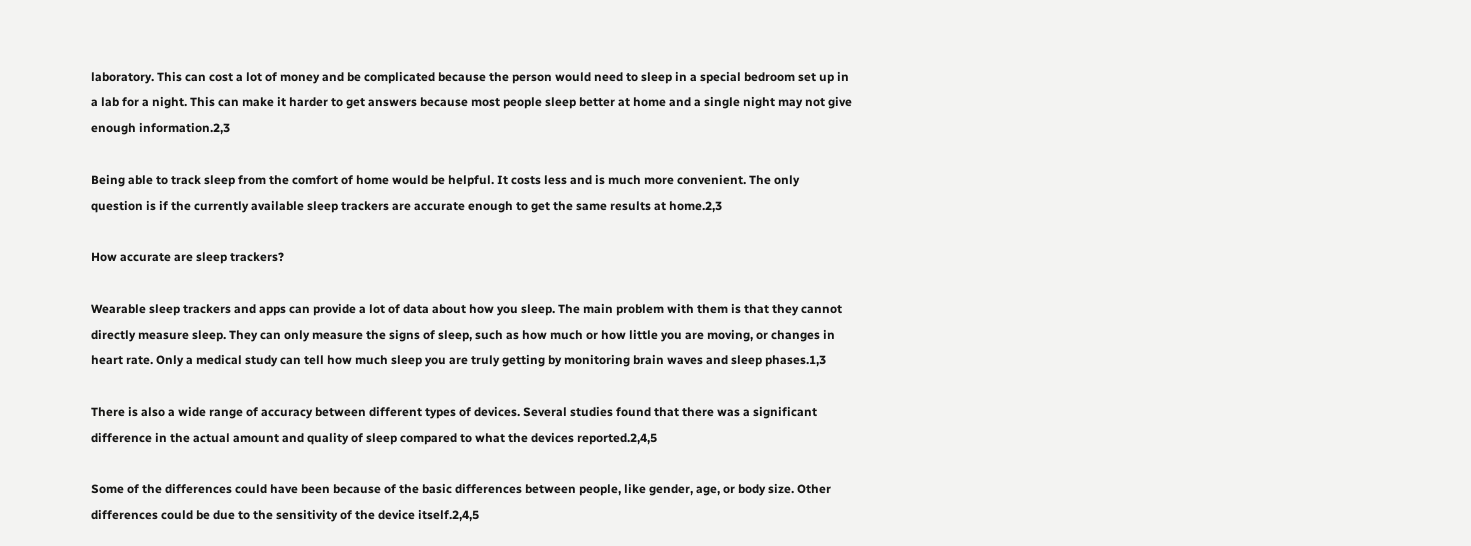laboratory. This can cost a lot of money and be complicated because the person would need to sleep in a special bedroom set up in a lab for a night. This can make it harder to get answers because most people sleep better at home and a single night may not give enough information.2,3

Being able to track sleep from the comfort of home would be helpful. It costs less and is much more convenient. The only question is if the currently available sleep trackers are accurate enough to get the same results at home.2,3

How accurate are sleep trackers?

Wearable sleep trackers and apps can provide a lot of data about how you sleep. The main problem with them is that they cannot directly measure sleep. They can only measure the signs of sleep, such as how much or how little you are moving, or changes in heart rate. Only a medical study can tell how much sleep you are truly getting by monitoring brain waves and sleep phases.1,3

There is also a wide range of accuracy between different types of devices. Several studies found that there was a significant difference in the actual amount and quality of sleep compared to what the devices reported.2,4,5

Some of the differences could have been because of the basic differences between people, like gender, age, or body size. Other differences could be due to the sensitivity of the device itself.2,4,5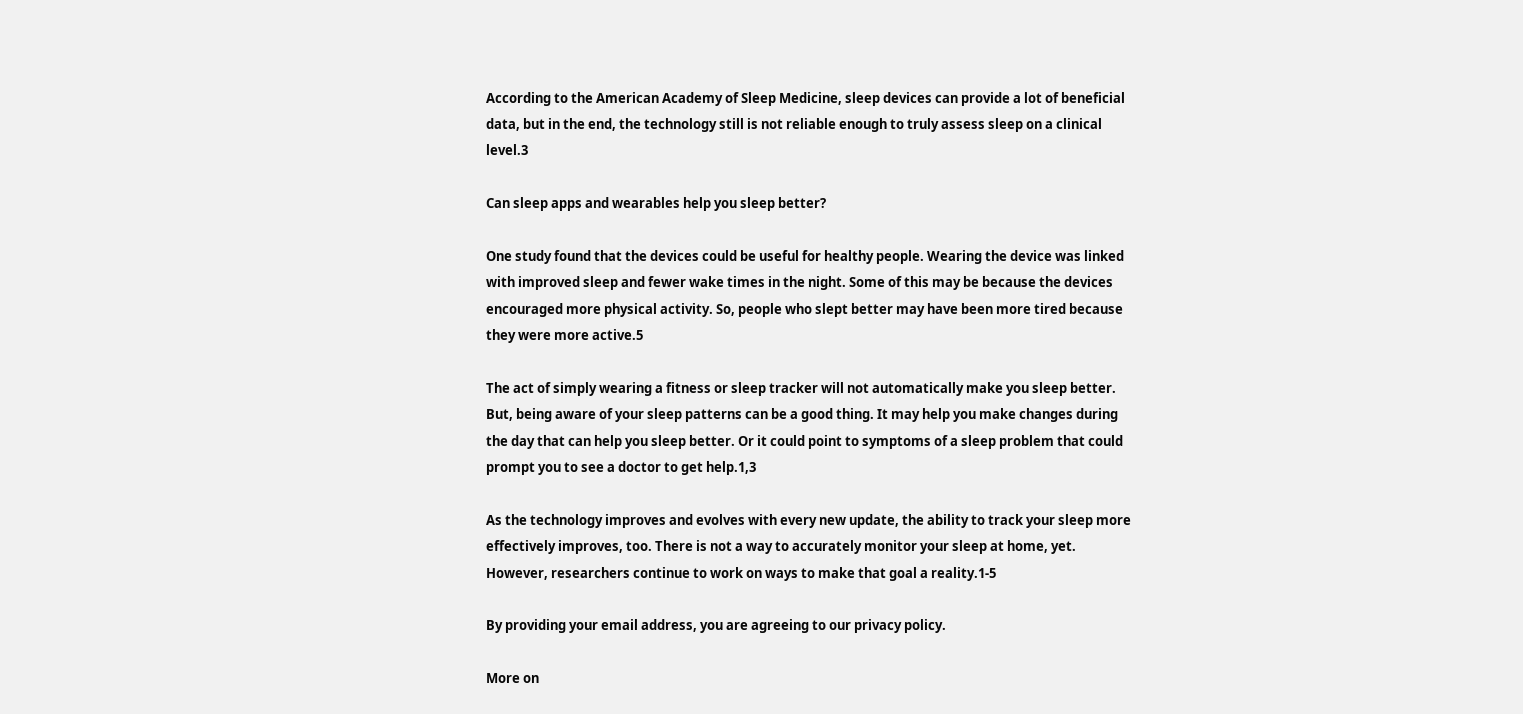According to the American Academy of Sleep Medicine, sleep devices can provide a lot of beneficial data, but in the end, the technology still is not reliable enough to truly assess sleep on a clinical level.3

Can sleep apps and wearables help you sleep better?

One study found that the devices could be useful for healthy people. Wearing the device was linked with improved sleep and fewer wake times in the night. Some of this may be because the devices encouraged more physical activity. So, people who slept better may have been more tired because they were more active.5

The act of simply wearing a fitness or sleep tracker will not automatically make you sleep better. But, being aware of your sleep patterns can be a good thing. It may help you make changes during the day that can help you sleep better. Or it could point to symptoms of a sleep problem that could prompt you to see a doctor to get help.1,3

As the technology improves and evolves with every new update, the ability to track your sleep more effectively improves, too. There is not a way to accurately monitor your sleep at home, yet. However, researchers continue to work on ways to make that goal a reality.1-5

By providing your email address, you are agreeing to our privacy policy.

More on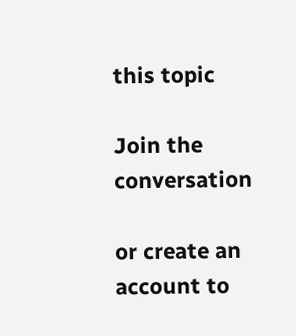this topic

Join the conversation

or create an account to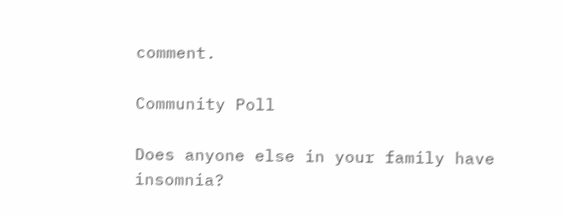comment.

Community Poll

Does anyone else in your family have insomnia?